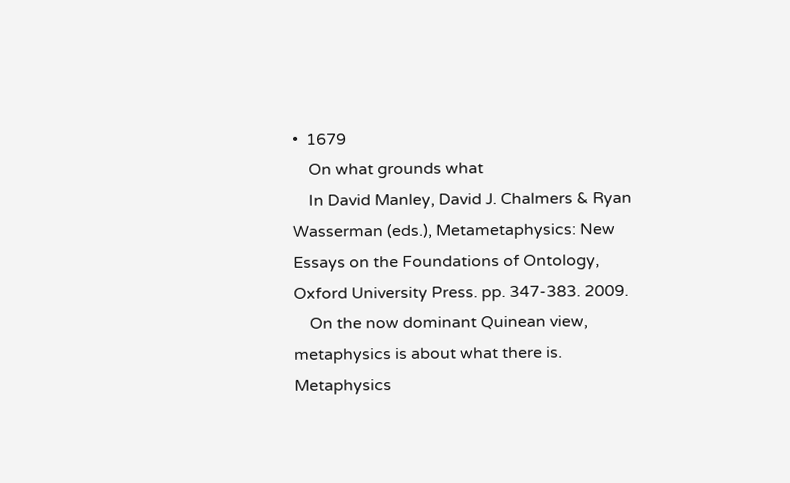•  1679
    On what grounds what
    In David Manley, David J. Chalmers & Ryan Wasserman (eds.), Metametaphysics: New Essays on the Foundations of Ontology, Oxford University Press. pp. 347-383. 2009.
    On the now dominant Quinean view, metaphysics is about what there is. Metaphysics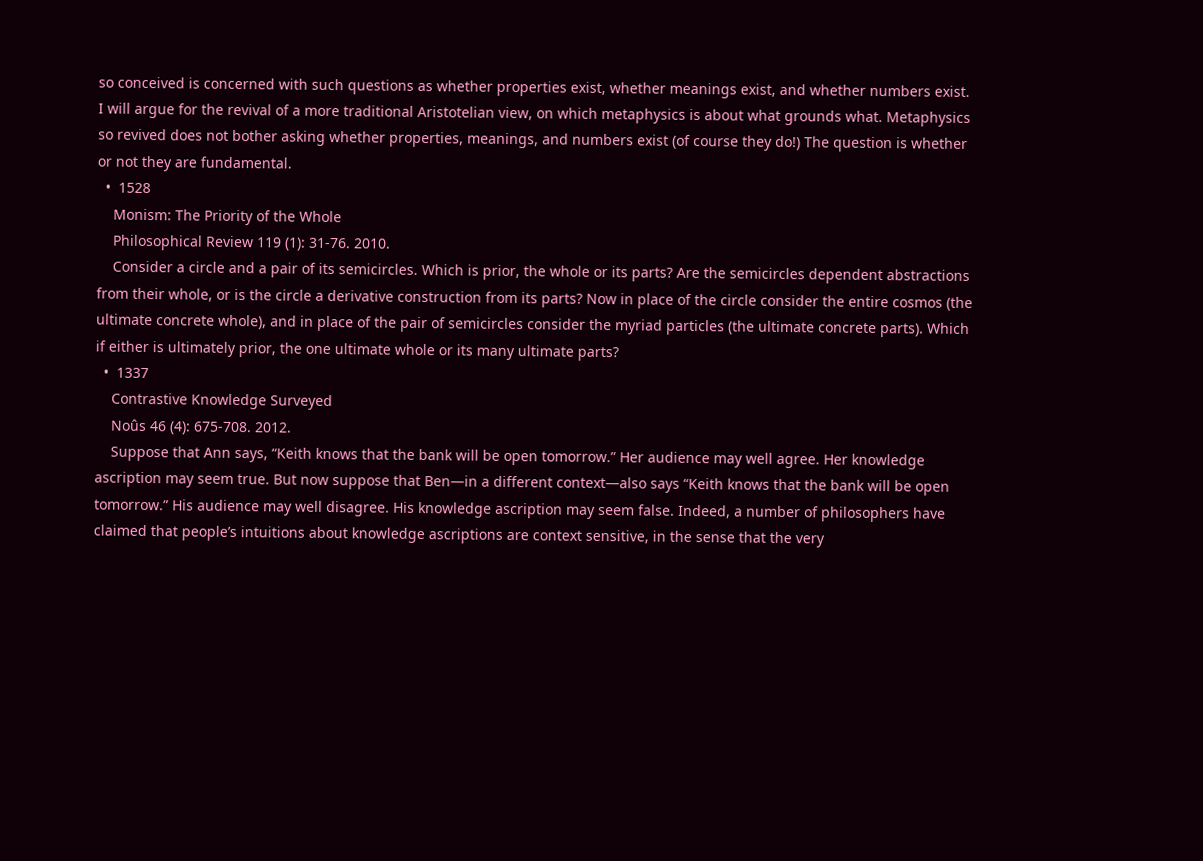so conceived is concerned with such questions as whether properties exist, whether meanings exist, and whether numbers exist. I will argue for the revival of a more traditional Aristotelian view, on which metaphysics is about what grounds what. Metaphysics so revived does not bother asking whether properties, meanings, and numbers exist (of course they do!) The question is whether or not they are fundamental.
  •  1528
    Monism: The Priority of the Whole
    Philosophical Review 119 (1): 31-76. 2010.
    Consider a circle and a pair of its semicircles. Which is prior, the whole or its parts? Are the semicircles dependent abstractions from their whole, or is the circle a derivative construction from its parts? Now in place of the circle consider the entire cosmos (the ultimate concrete whole), and in place of the pair of semicircles consider the myriad particles (the ultimate concrete parts). Which if either is ultimately prior, the one ultimate whole or its many ultimate parts?
  •  1337
    Contrastive Knowledge Surveyed
    Noûs 46 (4): 675-708. 2012.
    Suppose that Ann says, “Keith knows that the bank will be open tomorrow.” Her audience may well agree. Her knowledge ascription may seem true. But now suppose that Ben—in a different context—also says “Keith knows that the bank will be open tomorrow.” His audience may well disagree. His knowledge ascription may seem false. Indeed, a number of philosophers have claimed that people’s intuitions about knowledge ascriptions are context sensitive, in the sense that the very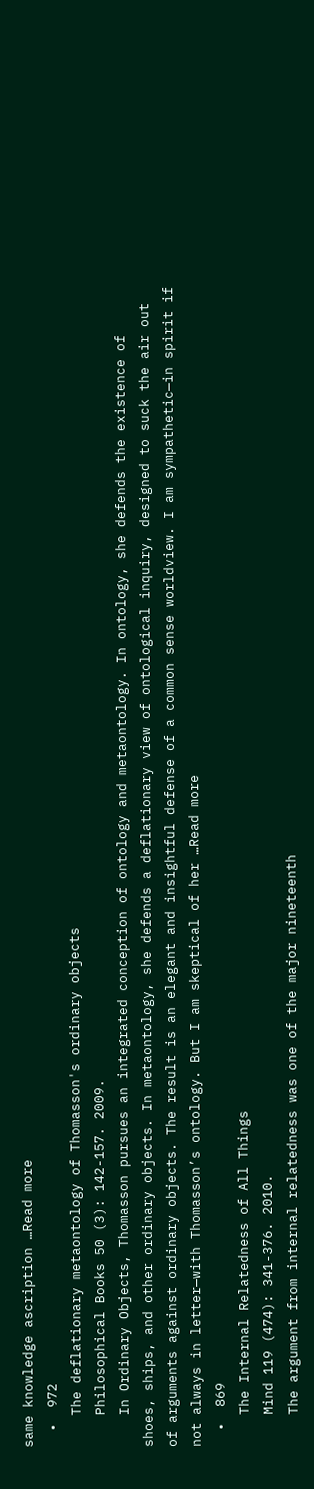same knowledge ascription …Read more
  •  972
    The deflationary metaontology of Thomasson's ordinary objects
    Philosophical Books 50 (3): 142-157. 2009.
    In Ordinary Objects, Thomasson pursues an integrated conception of ontology and metaontology. In ontology, she defends the existence of shoes, ships, and other ordinary objects. In metaontology, she defends a deflationary view of ontological inquiry, designed to suck the air out of arguments against ordinary objects. The result is an elegant and insightful defense of a common sense worldview. I am sympathetic—in spirit if not always in letter—with Thomasson’s ontology. But I am skeptical of her …Read more
  •  869
    The Internal Relatedness of All Things
    Mind 119 (474): 341-376. 2010.
    The argument from internal relatedness was one of the major nineteenth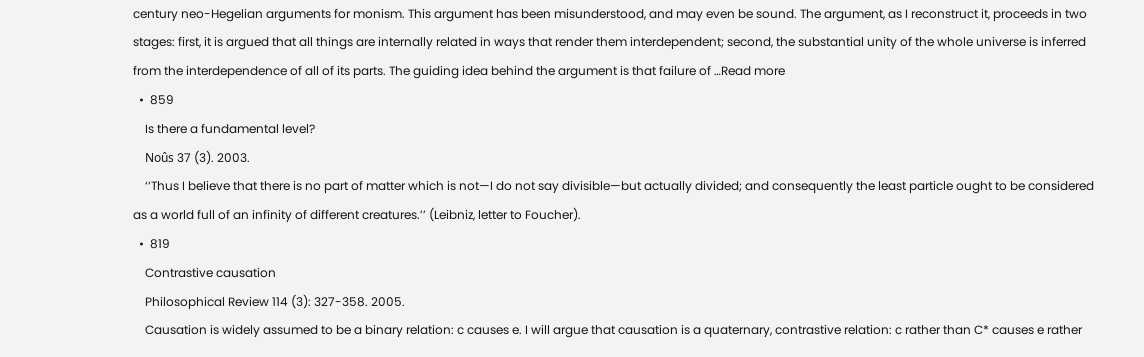century neo-Hegelian arguments for monism. This argument has been misunderstood, and may even be sound. The argument, as I reconstruct it, proceeds in two stages: first, it is argued that all things are internally related in ways that render them interdependent; second, the substantial unity of the whole universe is inferred from the interdependence of all of its parts. The guiding idea behind the argument is that failure of …Read more
  •  859
    Is there a fundamental level?
    Noûs 37 (3). 2003.
    ‘‘Thus I believe that there is no part of matter which is not—I do not say divisible—but actually divided; and consequently the least particle ought to be considered as a world full of an infinity of different creatures.’’ (Leibniz, letter to Foucher).
  •  819
    Contrastive causation
    Philosophical Review 114 (3): 327-358. 2005.
    Causation is widely assumed to be a binary relation: c causes e. I will argue that causation is a quaternary, contrastive relation: c rather than C* causes e rather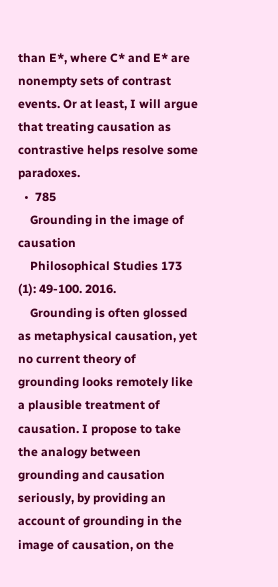than E*, where C* and E* are nonempty sets of contrast events. Or at least, I will argue that treating causation as contrastive helps resolve some paradoxes.
  •  785
    Grounding in the image of causation
    Philosophical Studies 173 (1): 49-100. 2016.
    Grounding is often glossed as metaphysical causation, yet no current theory of grounding looks remotely like a plausible treatment of causation. I propose to take the analogy between grounding and causation seriously, by providing an account of grounding in the image of causation, on the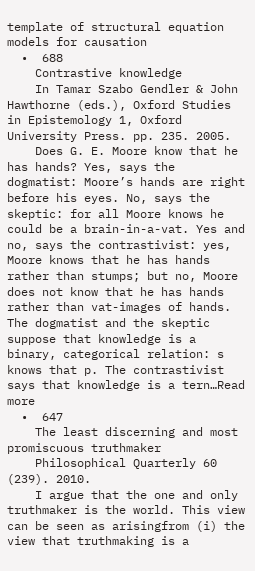template of structural equation models for causation
  •  688
    Contrastive knowledge
    In Tamar Szabo Gendler & John Hawthorne (eds.), Oxford Studies in Epistemology 1, Oxford University Press. pp. 235. 2005.
    Does G. E. Moore know that he has hands? Yes, says the dogmatist: Moore’s hands are right before his eyes. No, says the skeptic: for all Moore knows he could be a brain-in-a-vat. Yes and no, says the contrastivist: yes, Moore knows that he has hands rather than stumps; but no, Moore does not know that he has hands rather than vat-images of hands. The dogmatist and the skeptic suppose that knowledge is a binary, categorical relation: s knows that p. The contrastivist says that knowledge is a tern…Read more
  •  647
    The least discerning and most promiscuous truthmaker
    Philosophical Quarterly 60 (239). 2010.
    I argue that the one and only truthmaker is the world. This view can be seen as arisingfrom (i) the view that truthmaking is a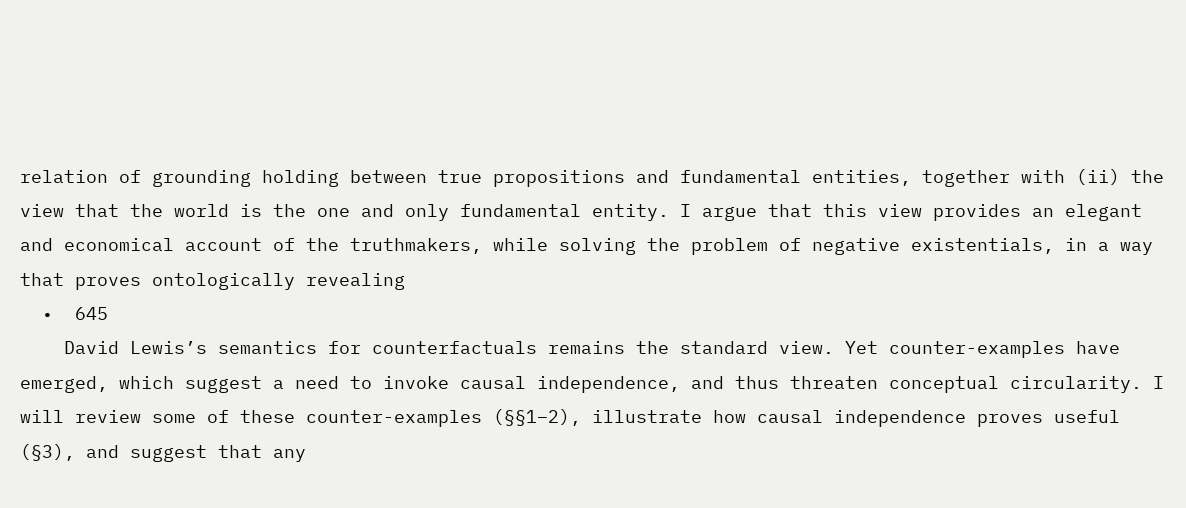relation of grounding holding between true propositions and fundamental entities, together with (ii) the view that the world is the one and only fundamental entity. I argue that this view provides an elegant and economical account of the truthmakers, while solving the problem of negative existentials, in a way that proves ontologically revealing
  •  645
    David Lewis’s semantics for counterfactuals remains the standard view. Yet counter-examples have emerged, which suggest a need to invoke causal independence, and thus threaten conceptual circularity. I will review some of these counter-examples (§§1–2), illustrate how causal independence proves useful (§3), and suggest that any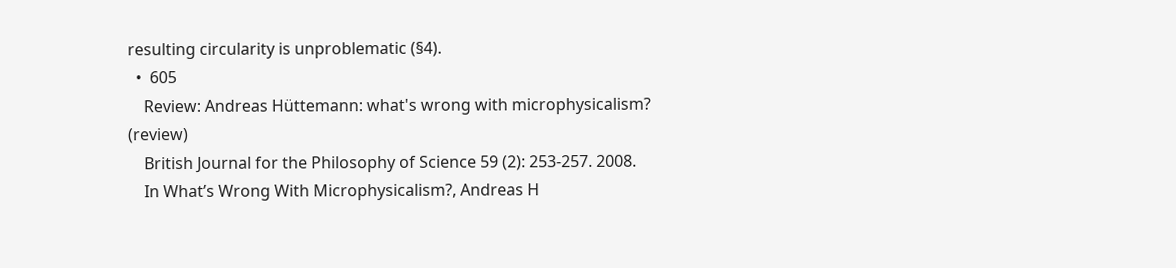resulting circularity is unproblematic (§4).
  •  605
    Review: Andreas Hüttemann: what's wrong with microphysicalism? (review)
    British Journal for the Philosophy of Science 59 (2): 253-257. 2008.
    In What’s Wrong With Microphysicalism?, Andreas H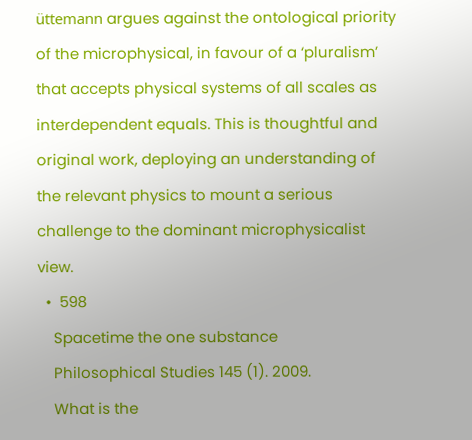üttemann argues against the ontological priority of the microphysical, in favour of a ‘pluralism’ that accepts physical systems of all scales as interdependent equals. This is thoughtful and original work, deploying an understanding of the relevant physics to mount a serious challenge to the dominant microphysicalist view.
  •  598
    Spacetime the one substance
    Philosophical Studies 145 (1). 2009.
    What is the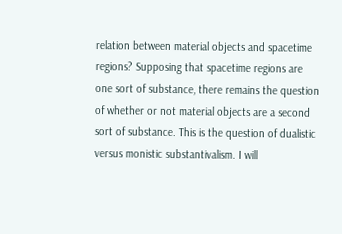relation between material objects and spacetime regions? Supposing that spacetime regions are one sort of substance, there remains the question of whether or not material objects are a second sort of substance. This is the question of dualistic versus monistic substantivalism. I will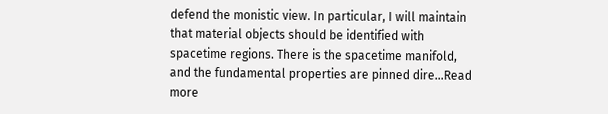defend the monistic view. In particular, I will maintain that material objects should be identified with spacetime regions. There is the spacetime manifold, and the fundamental properties are pinned dire…Read more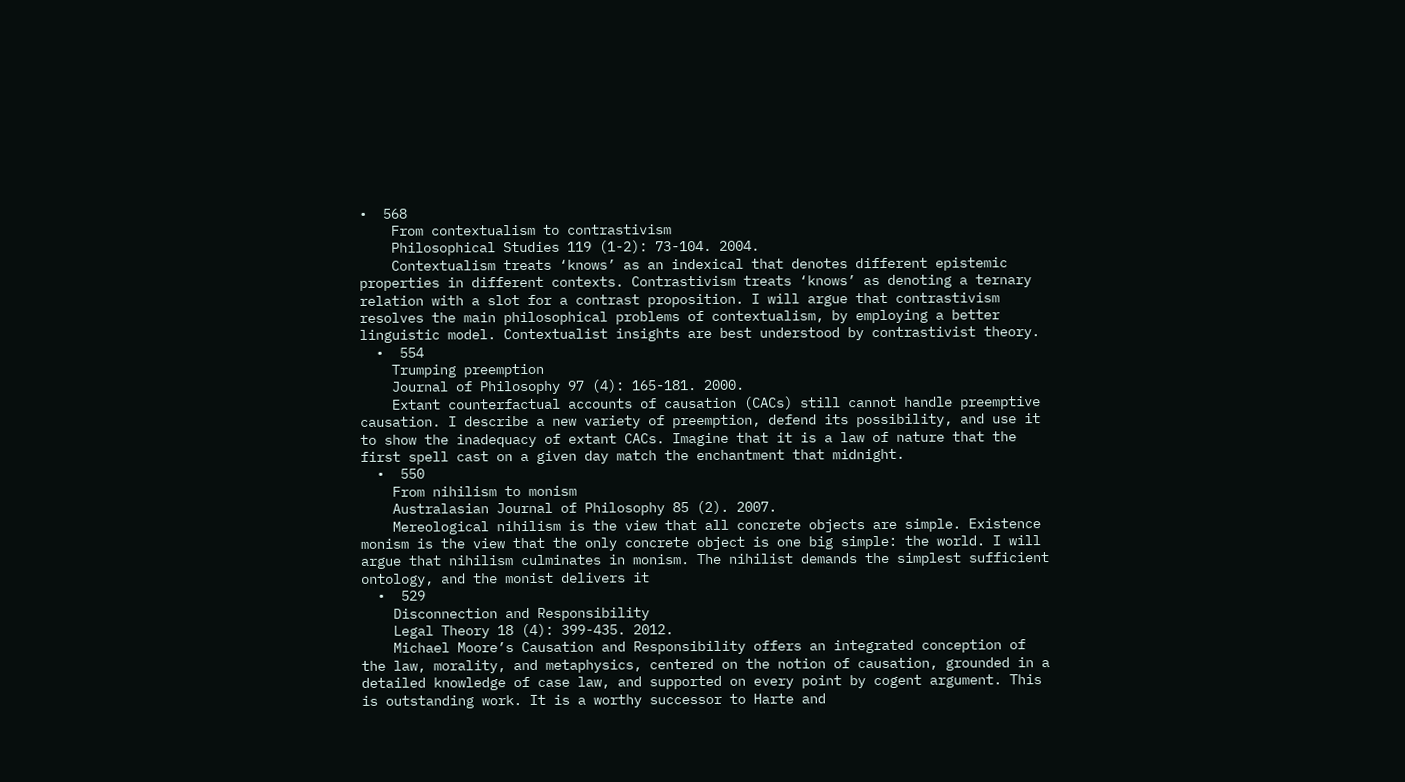•  568
    From contextualism to contrastivism
    Philosophical Studies 119 (1-2): 73-104. 2004.
    Contextualism treats ‘knows’ as an indexical that denotes different epistemic properties in different contexts. Contrastivism treats ‘knows’ as denoting a ternary relation with a slot for a contrast proposition. I will argue that contrastivism resolves the main philosophical problems of contextualism, by employing a better linguistic model. Contextualist insights are best understood by contrastivist theory.
  •  554
    Trumping preemption
    Journal of Philosophy 97 (4): 165-181. 2000.
    Extant counterfactual accounts of causation (CACs) still cannot handle preemptive causation. I describe a new variety of preemption, defend its possibility, and use it to show the inadequacy of extant CACs. Imagine that it is a law of nature that the first spell cast on a given day match the enchantment that midnight.
  •  550
    From nihilism to monism
    Australasian Journal of Philosophy 85 (2). 2007.
    Mereological nihilism is the view that all concrete objects are simple. Existence monism is the view that the only concrete object is one big simple: the world. I will argue that nihilism culminates in monism. The nihilist demands the simplest sufficient ontology, and the monist delivers it
  •  529
    Disconnection and Responsibility
    Legal Theory 18 (4): 399-435. 2012.
    Michael Moore’s Causation and Responsibility offers an integrated conception of the law, morality, and metaphysics, centered on the notion of causation, grounded in a detailed knowledge of case law, and supported on every point by cogent argument. This is outstanding work. It is a worthy successor to Harte and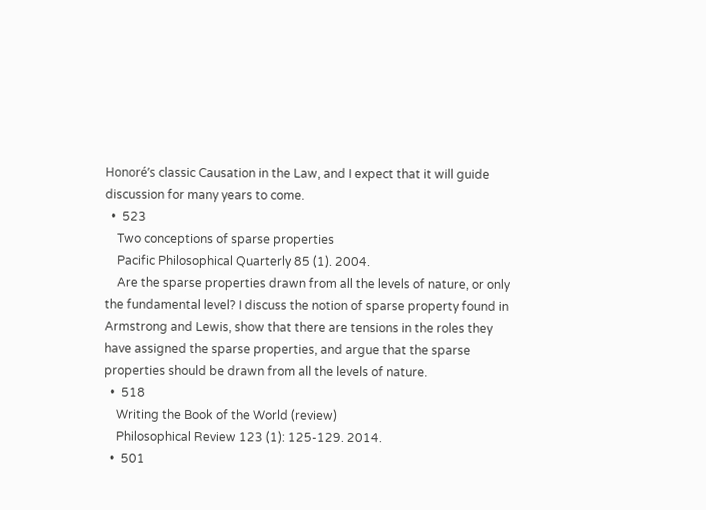Honoré’s classic Causation in the Law, and I expect that it will guide discussion for many years to come.
  •  523
    Two conceptions of sparse properties
    Pacific Philosophical Quarterly 85 (1). 2004.
    Are the sparse properties drawn from all the levels of nature, or only the fundamental level? I discuss the notion of sparse property found in Armstrong and Lewis, show that there are tensions in the roles they have assigned the sparse properties, and argue that the sparse properties should be drawn from all the levels of nature.
  •  518
    Writing the Book of the World (review)
    Philosophical Review 123 (1): 125-129. 2014.
  •  501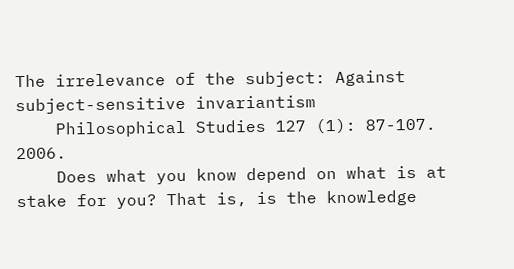The irrelevance of the subject: Against subject-sensitive invariantism
    Philosophical Studies 127 (1): 87-107. 2006.
    Does what you know depend on what is at stake for you? That is, is the knowledge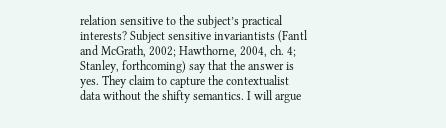relation sensitive to the subject’s practical interests? Subject sensitive invariantists (Fantl and McGrath, 2002; Hawthorne, 2004, ch. 4; Stanley, forthcoming) say that the answer is yes. They claim to capture the contextualist data without the shifty semantics. I will argue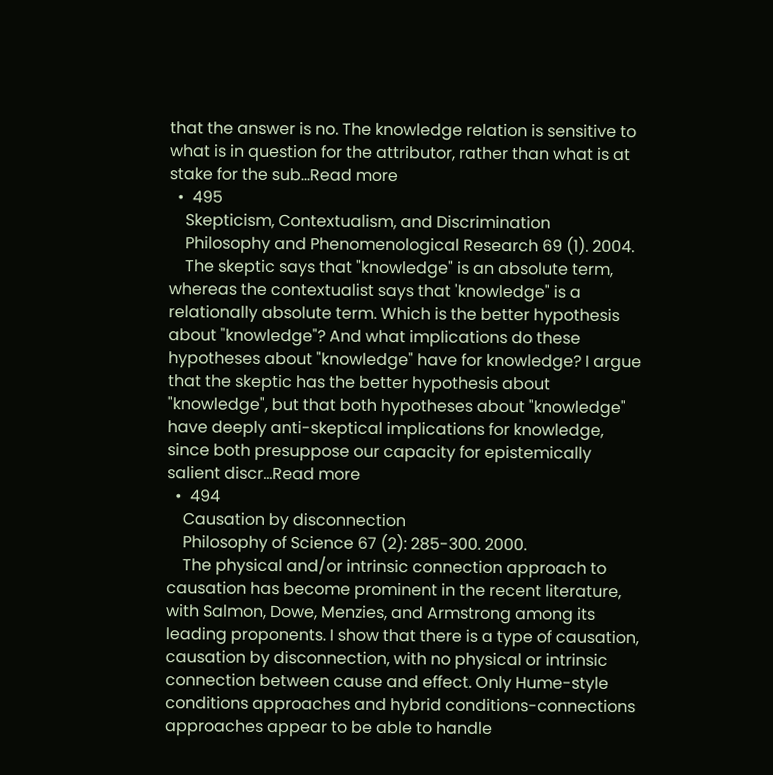that the answer is no. The knowledge relation is sensitive to what is in question for the attributor, rather than what is at stake for the sub…Read more
  •  495
    Skepticism, Contextualism, and Discrimination
    Philosophy and Phenomenological Research 69 (1). 2004.
    The skeptic says that "knowledge" is an absolute term, whereas the contextualist says that 'knowledge" is a relationally absolute term. Which is the better hypothesis about "knowledge"? And what implications do these hypotheses about "knowledge" have for knowledge? I argue that the skeptic has the better hypothesis about "knowledge", but that both hypotheses about "knowledge" have deeply anti-skeptical implications for knowledge, since both presuppose our capacity for epistemically salient discr…Read more
  •  494
    Causation by disconnection
    Philosophy of Science 67 (2): 285-300. 2000.
    The physical and/or intrinsic connection approach to causation has become prominent in the recent literature, with Salmon, Dowe, Menzies, and Armstrong among its leading proponents. I show that there is a type of causation, causation by disconnection, with no physical or intrinsic connection between cause and effect. Only Hume-style conditions approaches and hybrid conditions-connections approaches appear to be able to handle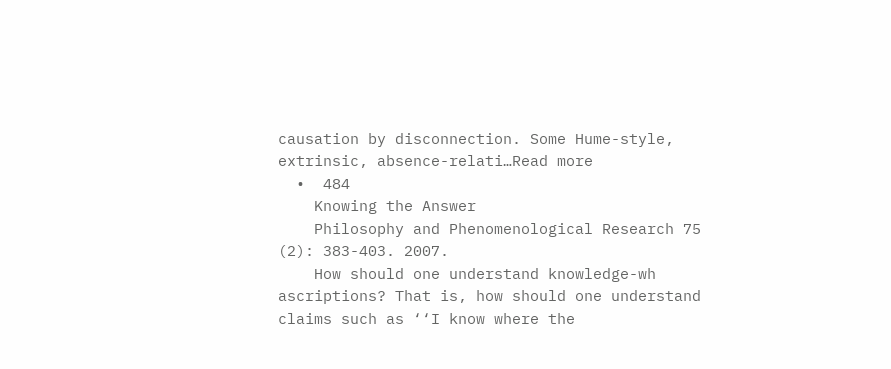causation by disconnection. Some Hume-style, extrinsic, absence-relati…Read more
  •  484
    Knowing the Answer
    Philosophy and Phenomenological Research 75 (2): 383-403. 2007.
    How should one understand knowledge-wh ascriptions? That is, how should one understand claims such as ‘‘I know where the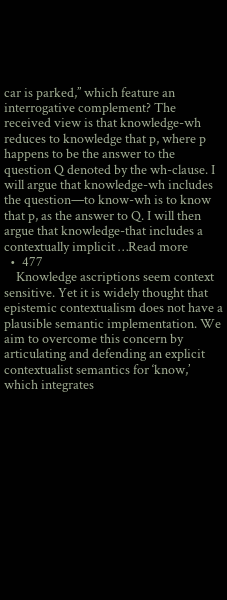car is parked,’’ which feature an interrogative complement? The received view is that knowledge-wh reduces to knowledge that p, where p happens to be the answer to the question Q denoted by the wh-clause. I will argue that knowledge-wh includes the question—to know-wh is to know that p, as the answer to Q. I will then argue that knowledge-that includes a contextually implicit …Read more
  •  477
    Knowledge ascriptions seem context sensitive. Yet it is widely thought that epistemic contextualism does not have a plausible semantic implementation. We aim to overcome this concern by articulating and defending an explicit contextualist semantics for ‘know,’ which integrates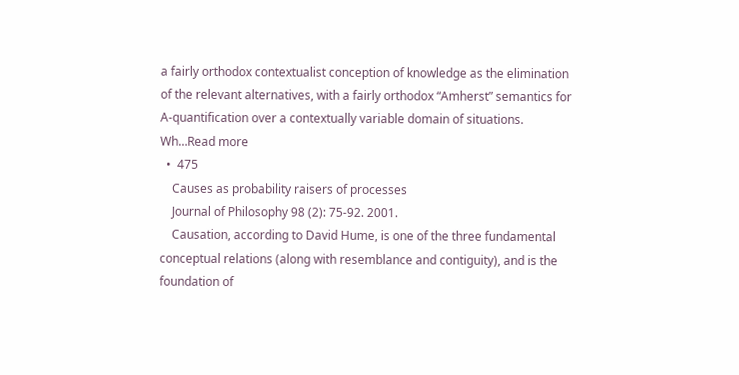a fairly orthodox contextualist conception of knowledge as the elimination of the relevant alternatives, with a fairly orthodox “Amherst” semantics for A-quantification over a contextually variable domain of situations. Wh…Read more
  •  475
    Causes as probability raisers of processes
    Journal of Philosophy 98 (2): 75-92. 2001.
    Causation, according to David Hume, is one of the three fundamental conceptual relations (along with resemblance and contiguity), and is the foundation of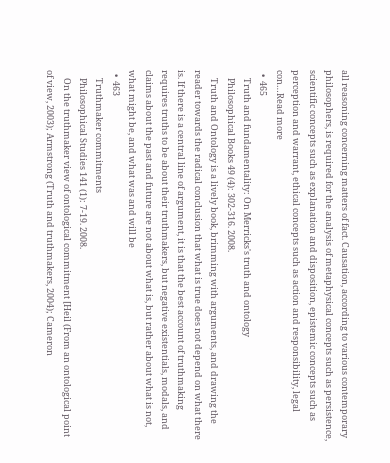all reasoning concerning matters of fact. Causation, according to various contemporary philosophers, is required for the analysis of metaphysical concepts such as persistence, scientific concepts such as explanation and disposition, epistemic concepts such as perception and warrant, ethical concepts such as action and responsibility, legal con…Read more
  •  465
    Truth and fundamentality: On Merricks's truth and ontology
    Philosophical Books 49 (4): 302-316. 2008.
    Truth and Ontology is a lively book, brimming with arguments, and drawing the reader towards the radical conclusion that what is true does not depend on what there is. If there is a central line of argument, it is that the best account of truthmaking requires truths to be about their truthmakers, but negative existentials, modals, and claims about the past and future are not about what is, but rather about what is not, what might be, and what was and will be
  •  463
    Truthmaker commitments
    Philosophical Studies 141 (1): 7-19. 2008.
    On the truthmaker view of ontological commitment [Heil (From an ontological point of view, 2003); Armstrong (Truth and truthmakers, 2004); Cameron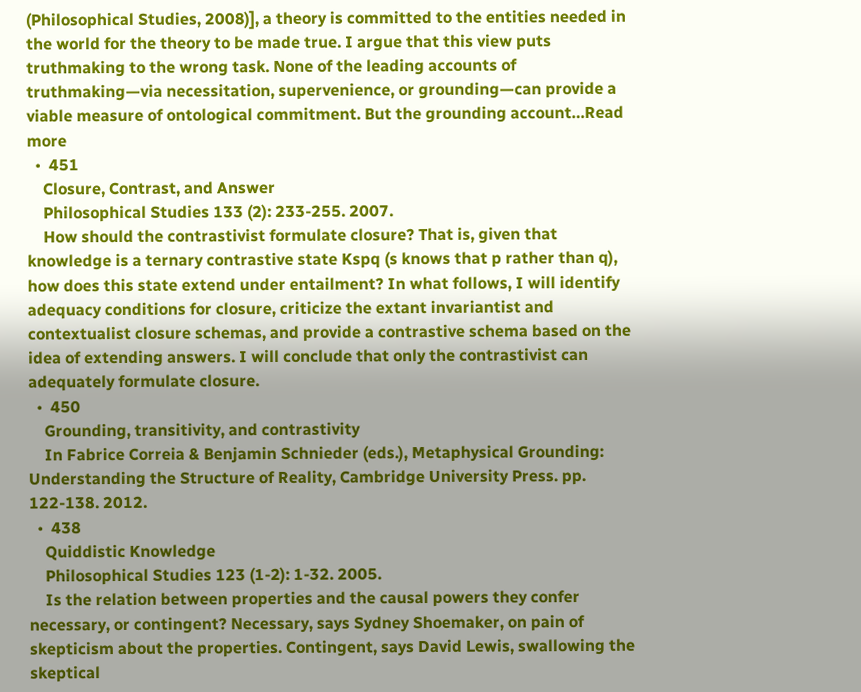(Philosophical Studies, 2008)], a theory is committed to the entities needed in the world for the theory to be made true. I argue that this view puts truthmaking to the wrong task. None of the leading accounts of truthmaking—via necessitation, supervenience, or grounding—can provide a viable measure of ontological commitment. But the grounding account…Read more
  •  451
    Closure, Contrast, and Answer
    Philosophical Studies 133 (2): 233-255. 2007.
    How should the contrastivist formulate closure? That is, given that knowledge is a ternary contrastive state Kspq (s knows that p rather than q), how does this state extend under entailment? In what follows, I will identify adequacy conditions for closure, criticize the extant invariantist and contextualist closure schemas, and provide a contrastive schema based on the idea of extending answers. I will conclude that only the contrastivist can adequately formulate closure.
  •  450
    Grounding, transitivity, and contrastivity
    In Fabrice Correia & Benjamin Schnieder (eds.), Metaphysical Grounding: Understanding the Structure of Reality, Cambridge University Press. pp. 122-138. 2012.
  •  438
    Quiddistic Knowledge
    Philosophical Studies 123 (1-2): 1-32. 2005.
    Is the relation between properties and the causal powers they confer necessary, or contingent? Necessary, says Sydney Shoemaker, on pain of skepticism about the properties. Contingent, says David Lewis, swallowing the skeptical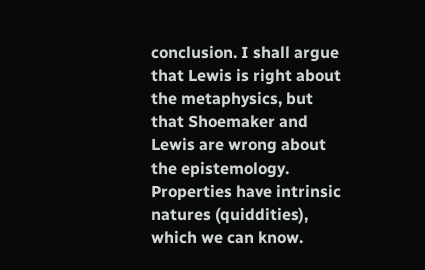conclusion. I shall argue that Lewis is right about the metaphysics, but that Shoemaker and Lewis are wrong about the epistemology. Properties have intrinsic natures (quiddities), which we can know.